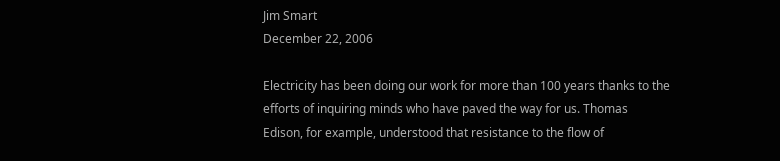Jim Smart
December 22, 2006

Electricity has been doing our work for more than 100 years thanks to the efforts of inquiring minds who have paved the way for us. Thomas Edison, for example, understood that resistance to the flow of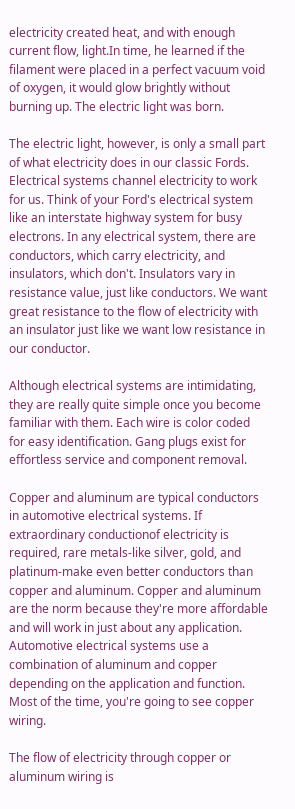electricity created heat, and with enough current flow, light.In time, he learned if the filament were placed in a perfect vacuum void of oxygen, it would glow brightly without burning up. The electric light was born.

The electric light, however, is only a small part of what electricity does in our classic Fords. Electrical systems channel electricity to work for us. Think of your Ford's electrical system like an interstate highway system for busy electrons. In any electrical system, there are conductors, which carry electricity, and insulators, which don't. Insulators vary in resistance value, just like conductors. We want great resistance to the flow of electricity with an insulator just like we want low resistance in our conductor.

Although electrical systems are intimidating, they are really quite simple once you become familiar with them. Each wire is color coded for easy identification. Gang plugs exist for effortless service and component removal.

Copper and aluminum are typical conductors in automotive electrical systems. If extraordinary conductionof electricity is required, rare metals-like silver, gold, and platinum-make even better conductors than copper and aluminum. Copper and aluminum are the norm because they're more affordable and will work in just about any application. Automotive electrical systems use a combination of aluminum and copper depending on the application and function. Most of the time, you're going to see copper wiring.

The flow of electricity through copper or aluminum wiring is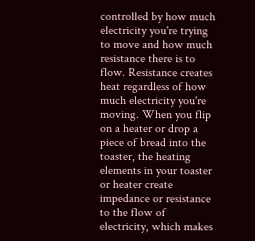controlled by how much electricity you're trying to move and how much resistance there is to flow. Resistance creates heat regardless of how much electricity you're moving. When you flip on a heater or drop a piece of bread into the toaster, the heating elements in your toaster or heater create impedance or resistance to the flow of electricity, which makes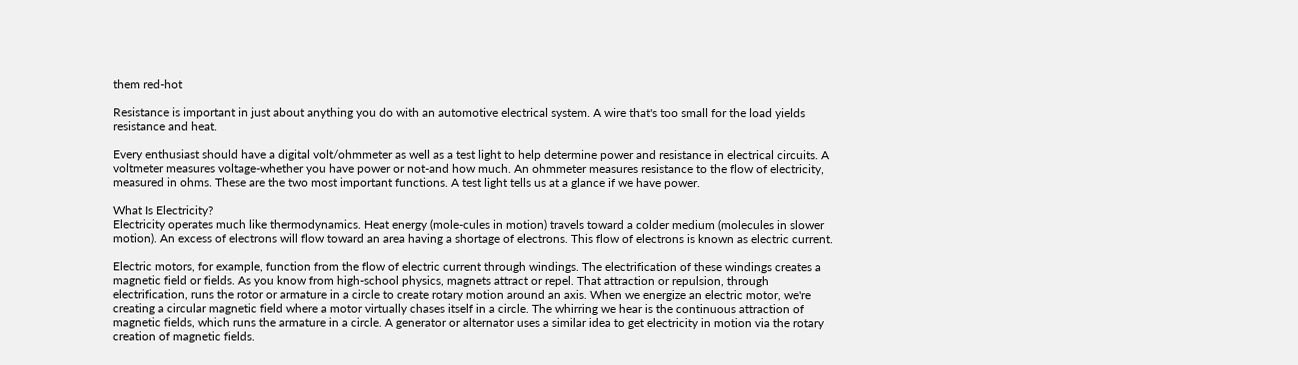them red-hot

Resistance is important in just about anything you do with an automotive electrical system. A wire that's too small for the load yields resistance and heat.

Every enthusiast should have a digital volt/ohmmeter as well as a test light to help determine power and resistance in electrical circuits. A voltmeter measures voltage-whether you have power or not-and how much. An ohmmeter measures resistance to the flow of electricity, measured in ohms. These are the two most important functions. A test light tells us at a glance if we have power.

What Is Electricity?
Electricity operates much like thermodynamics. Heat energy (mole-cules in motion) travels toward a colder medium (molecules in slower motion). An excess of electrons will flow toward an area having a shortage of electrons. This flow of electrons is known as electric current.

Electric motors, for example, function from the flow of electric current through windings. The electrification of these windings creates a magnetic field or fields. As you know from high-school physics, magnets attract or repel. That attraction or repulsion, through electrification, runs the rotor or armature in a circle to create rotary motion around an axis. When we energize an electric motor, we're creating a circular magnetic field where a motor virtually chases itself in a circle. The whirring we hear is the continuous attraction of magnetic fields, which runs the armature in a circle. A generator or alternator uses a similar idea to get electricity in motion via the rotary creation of magnetic fields.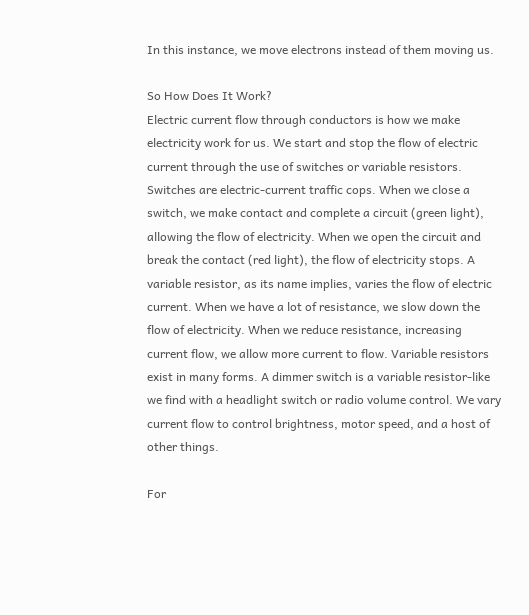In this instance, we move electrons instead of them moving us.

So How Does It Work?
Electric current flow through conductors is how we make electricity work for us. We start and stop the flow of electric current through the use of switches or variable resistors. Switches are electric-current traffic cops. When we close a switch, we make contact and complete a circuit (green light), allowing the flow of electricity. When we open the circuit and break the contact (red light), the flow of electricity stops. A variable resistor, as its name implies, varies the flow of electric current. When we have a lot of resistance, we slow down the flow of electricity. When we reduce resistance, increasing current flow, we allow more current to flow. Variable resistors exist in many forms. A dimmer switch is a variable resistor-like we find with a headlight switch or radio volume control. We vary current flow to control brightness, motor speed, and a host of other things.

For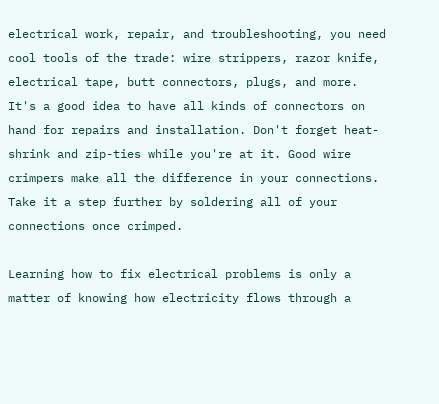electrical work, repair, and troubleshooting, you need cool tools of the trade: wire strippers, razor knife, electrical tape, butt connectors, plugs, and more. It's a good idea to have all kinds of connectors on hand for repairs and installation. Don't forget heat-shrink and zip-ties while you're at it. Good wire crimpers make all the difference in your connections. Take it a step further by soldering all of your connections once crimped.

Learning how to fix electrical problems is only a matter of knowing how electricity flows through a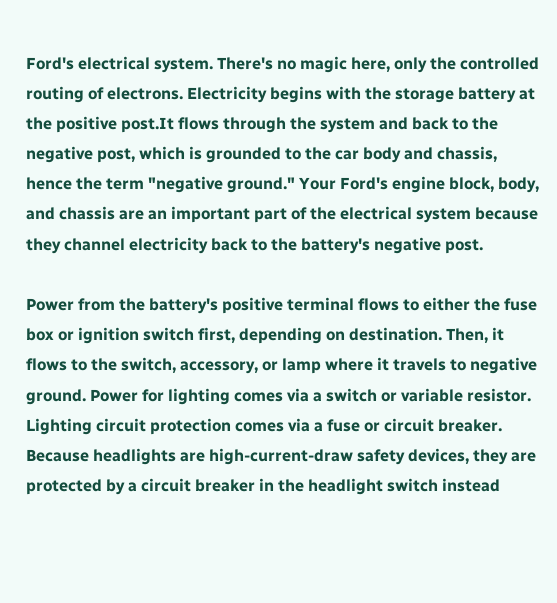Ford's electrical system. There's no magic here, only the controlled routing of electrons. Electricity begins with the storage battery at the positive post.It flows through the system and back to the negative post, which is grounded to the car body and chassis, hence the term "negative ground." Your Ford's engine block, body, and chassis are an important part of the electrical system because they channel electricity back to the battery's negative post.

Power from the battery's positive terminal flows to either the fuse box or ignition switch first, depending on destination. Then, it flows to the switch, accessory, or lamp where it travels to negative ground. Power for lighting comes via a switch or variable resistor. Lighting circuit protection comes via a fuse or circuit breaker. Because headlights are high-current-draw safety devices, they are protected by a circuit breaker in the headlight switch instead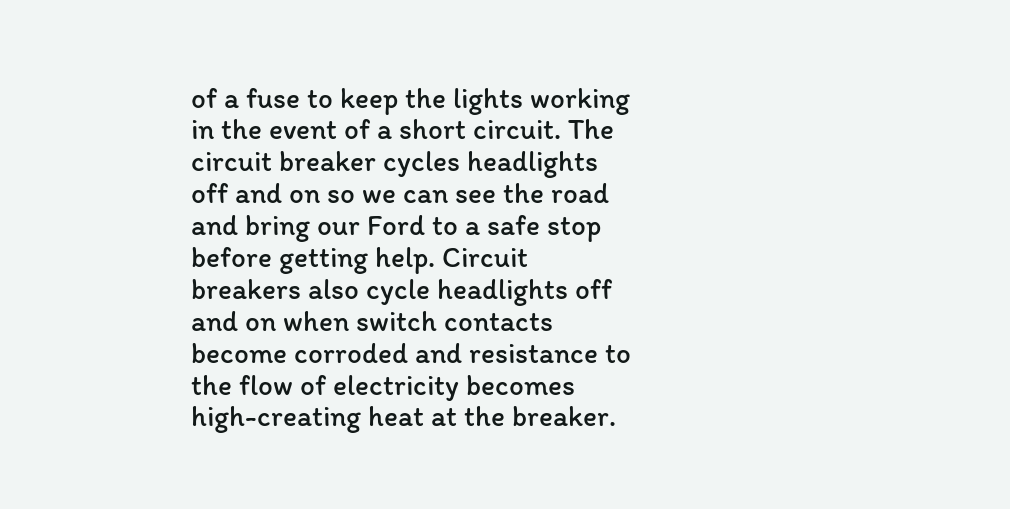of a fuse to keep the lights working in the event of a short circuit. The circuit breaker cycles headlights off and on so we can see the road and bring our Ford to a safe stop before getting help. Circuit breakers also cycle headlights off and on when switch contacts become corroded and resistance to the flow of electricity becomes high-creating heat at the breaker.